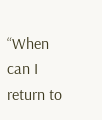“When can I return to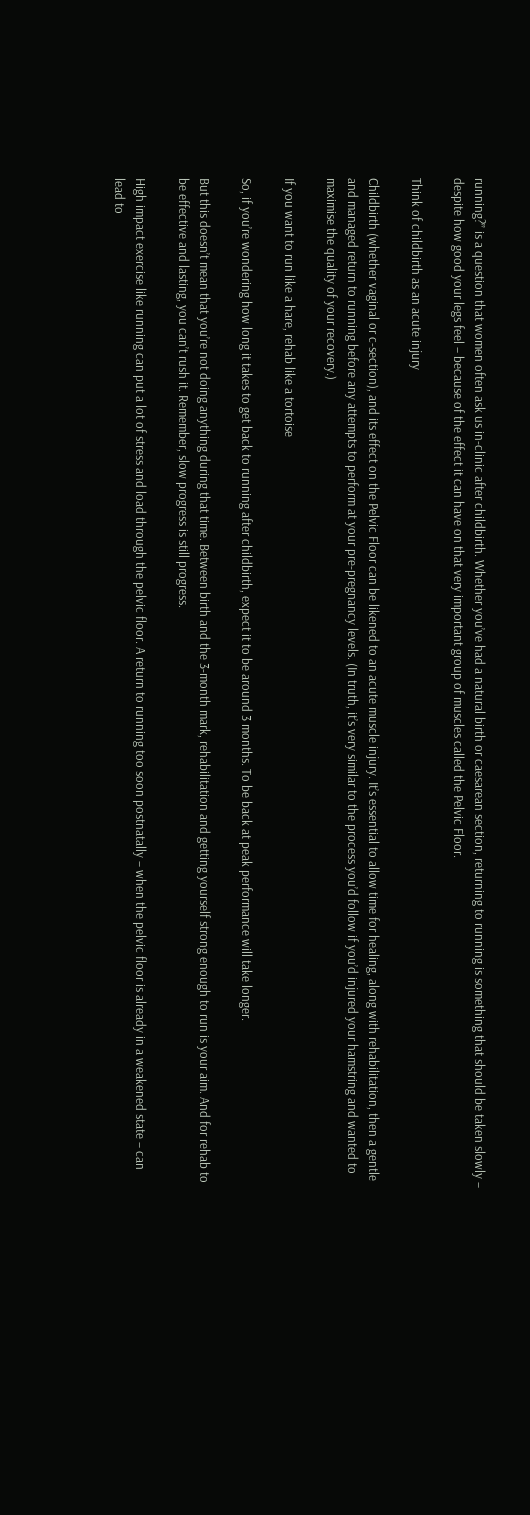running?” is a question that women often ask us in-clinic after childbirth. Whether you’ve had a natural birth or caesarean section, returning to running is something that should be taken slowly – despite how good your legs feel – because of the effect it can have on that very important group of muscles called the Pelvic Floor.

Think of childbirth as an acute injury

Childbirth (whether vaginal or c-section), and its effect on the Pelvic Floor can be likened to an acute muscle injury. It’s essential to allow time for healing, along with rehabilitation, then a gentle and managed return to running before any attempts to perform at your pre-pregnancy levels. (In truth, it’s very similar to the process you’d follow if you’d injured your hamstring and wanted to maximise the quality of your recovery.)

If you want to run like a hare, rehab like a tortoise

So, if you’re wondering how long it takes to get back to running after childbirth, expect it to be around 3 months. To be back at peak performance will take longer.

But this doesn’t mean that you’re not doing anything during that time. Between birth and the 3-month mark, rehabilitation and getting yourself strong enough to run is your aim. And for rehab to be effective and lasting, you can’t rush it. Remember, slow progress is still progress.

High impact exercise like running can put a lot of stress and load through the pelvic floor. A return to running too soon postnatally – when the pelvic floor is already in a weakened state – can lead to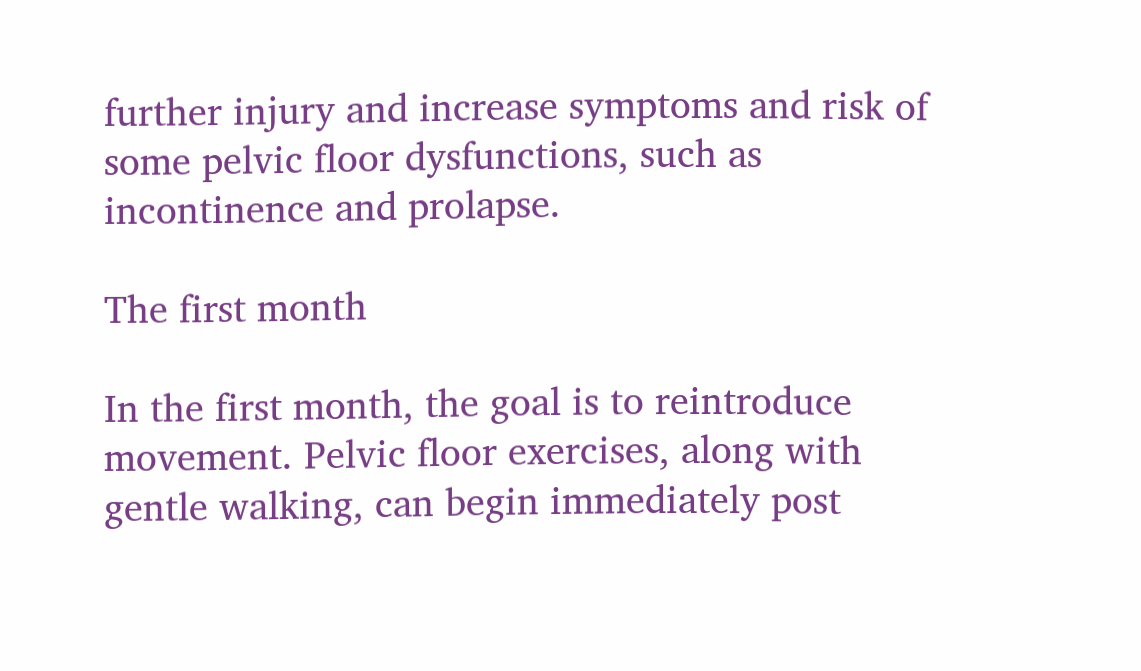further injury and increase symptoms and risk of some pelvic floor dysfunctions, such as incontinence and prolapse.

The first month

In the first month, the goal is to reintroduce movement. Pelvic floor exercises, along with gentle walking, can begin immediately post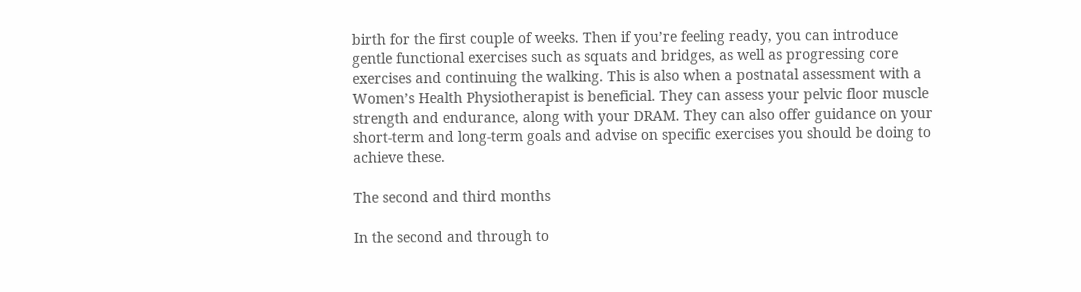birth for the first couple of weeks. Then if you’re feeling ready, you can introduce gentle functional exercises such as squats and bridges, as well as progressing core exercises and continuing the walking. This is also when a postnatal assessment with a Women’s Health Physiotherapist is beneficial. They can assess your pelvic floor muscle strength and endurance, along with your DRAM. They can also offer guidance on your short-term and long-term goals and advise on specific exercises you should be doing to achieve these.

The second and third months

In the second and through to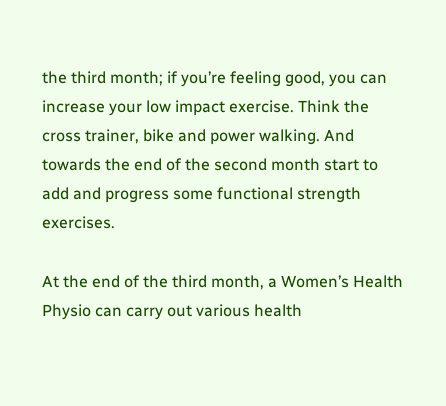the third month; if you’re feeling good, you can increase your low impact exercise. Think the cross trainer, bike and power walking. And towards the end of the second month start to add and progress some functional strength exercises.

At the end of the third month, a Women’s Health Physio can carry out various health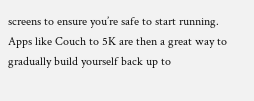screens to ensure you’re safe to start running. Apps like Couch to 5K are then a great way to gradually build yourself back up to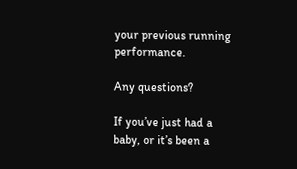your previous running performance.

Any questions?

If you’ve just had a baby, or it’s been a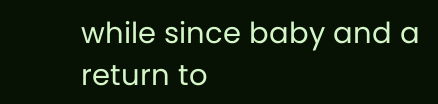while since baby and a return to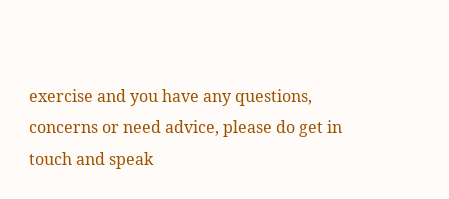exercise and you have any questions, concerns or need advice, please do get in touch and speak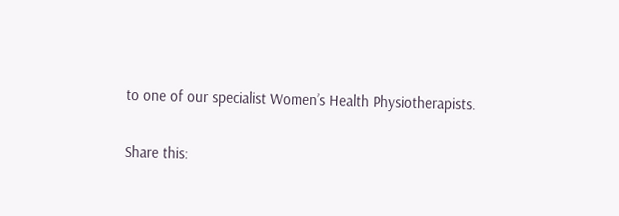to one of our specialist Women’s Health Physiotherapists.

Share this: